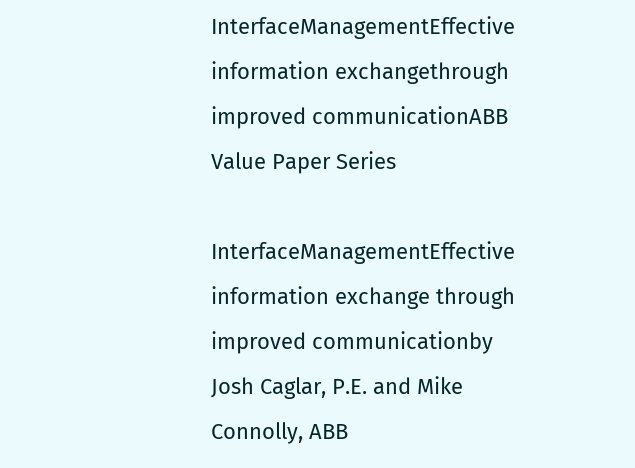InterfaceManagementEffective information exchangethrough improved communicationABB Value Paper Series

InterfaceManagementEffective information exchange through improved communicationby Josh Caglar, P.E. and Mike Connolly, ABB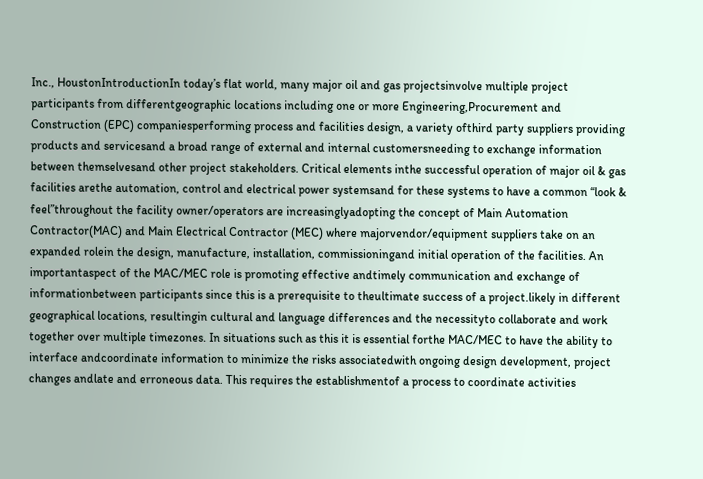Inc., HoustonIntroductionIn today’s flat world, many major oil and gas projectsinvolve multiple project participants from differentgeographic locations including one or more Engineering,Procurement and Construction (EPC) companiesperforming process and facilities design, a variety ofthird party suppliers providing products and servicesand a broad range of external and internal customersneeding to exchange information between themselvesand other project stakeholders. Critical elements inthe successful operation of major oil & gas facilities arethe automation, control and electrical power systemsand for these systems to have a common “look & feel”throughout the facility owner/operators are increasinglyadopting the concept of Main Automation Contractor(MAC) and Main Electrical Contractor (MEC) where majorvendor/equipment suppliers take on an expanded rolein the design, manufacture, installation, commissioningand initial operation of the facilities. An importantaspect of the MAC/MEC role is promoting effective andtimely communication and exchange of informationbetween participants since this is a prerequisite to theultimate success of a project.likely in different geographical locations, resultingin cultural and language differences and the necessityto collaborate and work together over multiple timezones. In situations such as this it is essential forthe MAC/MEC to have the ability to interface andcoordinate information to minimize the risks associatedwith ongoing design development, project changes andlate and erroneous data. This requires the establishmentof a process to coordinate activities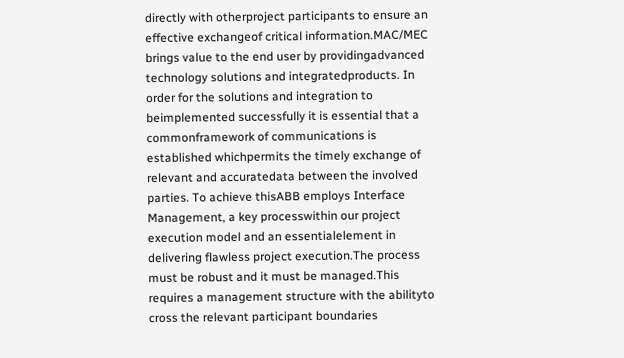directly with otherproject participants to ensure an effective exchangeof critical information.MAC/MEC brings value to the end user by providingadvanced technology solutions and integratedproducts. In order for the solutions and integration to beimplemented successfully it is essential that a commonframework of communications is established whichpermits the timely exchange of relevant and accuratedata between the involved parties. To achieve thisABB employs Interface Management, a key processwithin our project execution model and an essentialelement in delivering flawless project execution.The process must be robust and it must be managed.This requires a management structure with the abilityto cross the relevant participant boundaries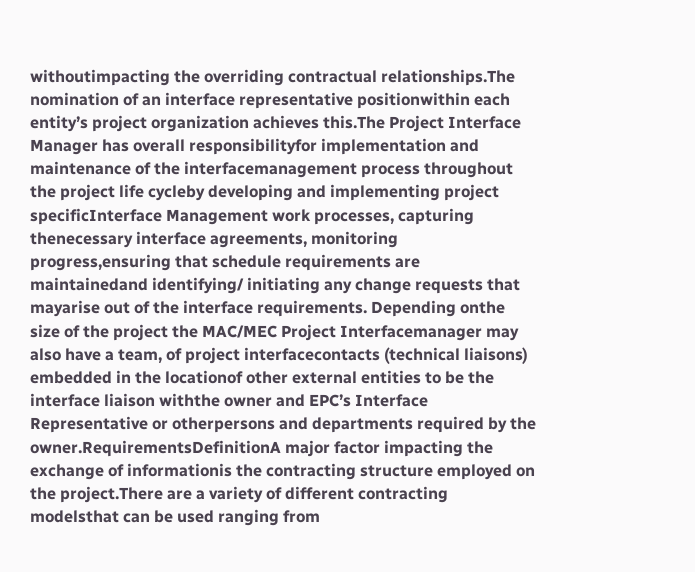withoutimpacting the overriding contractual relationships.The nomination of an interface representative positionwithin each entity’s project organization achieves this.The Project Interface Manager has overall responsibilityfor implementation and maintenance of the interfacemanagement process throughout the project life cycleby developing and implementing project specificInterface Management work processes, capturing thenecessary interface agreements, monitoring progress,ensuring that schedule requirements are maintainedand identifying/ initiating any change requests that mayarise out of the interface requirements. Depending onthe size of the project the MAC/MEC Project Interfacemanager may also have a team, of project interfacecontacts (technical liaisons) embedded in the locationof other external entities to be the interface liaison withthe owner and EPC’s Interface Representative or otherpersons and departments required by the owner.RequirementsDefinitionA major factor impacting the exchange of informationis the contracting structure employed on the project.There are a variety of different contracting modelsthat can be used ranging from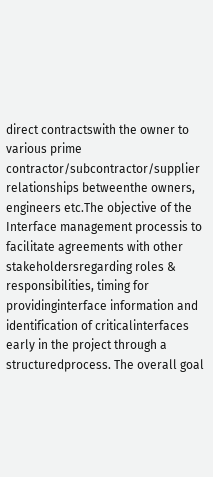direct contractswith the owner to various prime contractor/subcontractor/supplier relationships betweenthe owners, engineers etc.The objective of the Interface management processis to facilitate agreements with other stakeholdersregarding roles & responsibilities, timing for providinginterface information and identification of criticalinterfaces early in the project through a structuredprocess. The overall goal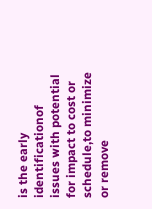is the early identificationof issues with potential for impact to cost or schedule,to minimize or remove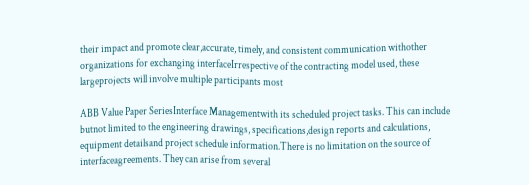their impact and promote clear,accurate, timely, and consistent communication withother organizations for exchanging interfaceIrrespective of the contracting model used, these largeprojects will involve multiple participants most

ABB Value Paper SeriesInterface Managementwith its scheduled project tasks. This can include butnot limited to the engineering drawings, specifications,design reports and calculations, equipment detailsand project schedule information.There is no limitation on the source of interfaceagreements. They can arise from several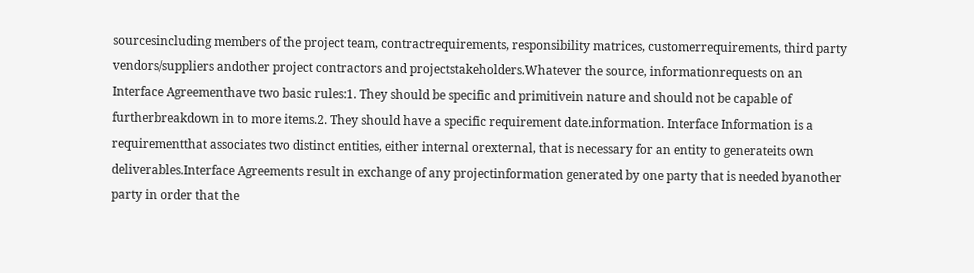sourcesincluding members of the project team, contractrequirements, responsibility matrices, customerrequirements, third party vendors/suppliers andother project contractors and projectstakeholders.Whatever the source, informationrequests on an Interface Agreementhave two basic rules:1. They should be specific and primitivein nature and should not be capable of furtherbreakdown in to more items.2. They should have a specific requirement date.information. Interface Information is a requirementthat associates two distinct entities, either internal orexternal, that is necessary for an entity to generateits own deliverables.Interface Agreements result in exchange of any projectinformation generated by one party that is needed byanother party in order that the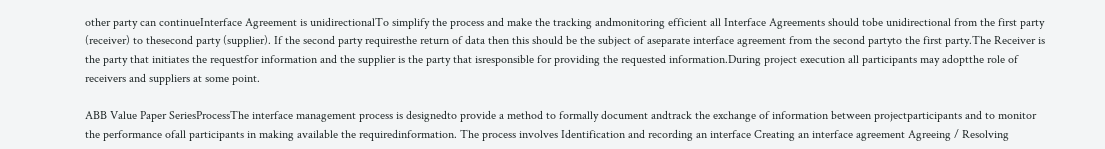other party can continueInterface Agreement is unidirectionalTo simplify the process and make the tracking andmonitoring efficient all Interface Agreements should tobe unidirectional from the first party (receiver) to thesecond party (supplier). If the second party requiresthe return of data then this should be the subject of aseparate interface agreement from the second partyto the first party.The Receiver is the party that initiates the requestfor information and the supplier is the party that isresponsible for providing the requested information.During project execution all participants may adoptthe role of receivers and suppliers at some point.

ABB Value Paper SeriesProcessThe interface management process is designedto provide a method to formally document andtrack the exchange of information between projectparticipants and to monitor the performance ofall participants in making available the requiredinformation. The process involves Identification and recording an interface Creating an interface agreement Agreeing / Resolving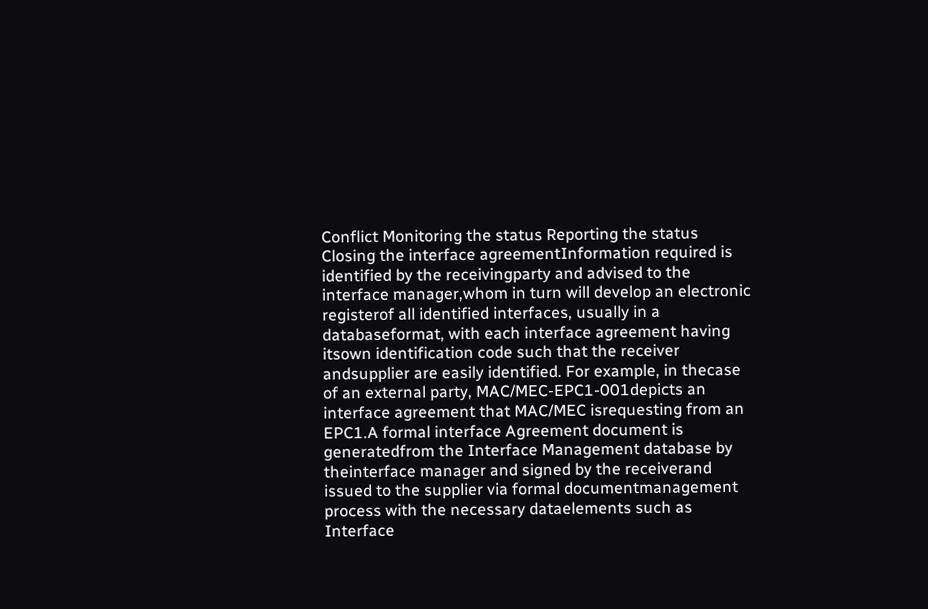Conflict Monitoring the status Reporting the status Closing the interface agreementInformation required is identified by the receivingparty and advised to the interface manager,whom in turn will develop an electronic registerof all identified interfaces, usually in a databaseformat, with each interface agreement having itsown identification code such that the receiver andsupplier are easily identified. For example, in thecase of an external party, MAC/MEC-EPC1-001depicts an interface agreement that MAC/MEC isrequesting from an EPC1.A formal interface Agreement document is generatedfrom the Interface Management database by theinterface manager and signed by the receiverand issued to the supplier via formal documentmanagement process with the necessary dataelements such as Interface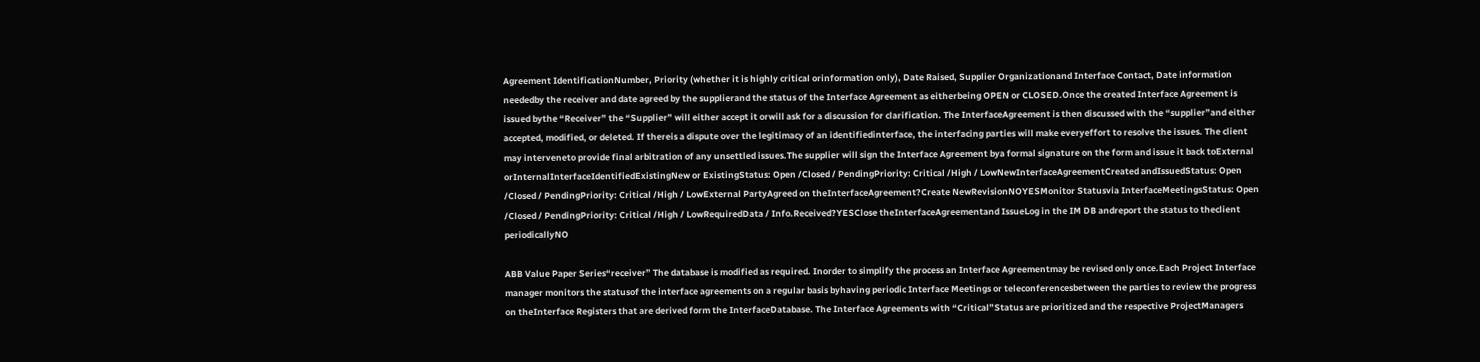Agreement IdentificationNumber, Priority (whether it is highly critical orinformation only), Date Raised, Supplier Organizationand Interface Contact, Date information neededby the receiver and date agreed by the supplierand the status of the Interface Agreement as eitherbeing OPEN or CLOSED.Once the created Interface Agreement is issued bythe “Receiver” the “Supplier” will either accept it orwill ask for a discussion for clarification. The InterfaceAgreement is then discussed with the “supplier”and either accepted, modified, or deleted. If thereis a dispute over the legitimacy of an identifiedinterface, the interfacing parties will make everyeffort to resolve the issues. The client may interveneto provide final arbitration of any unsettled issues.The supplier will sign the Interface Agreement bya formal signature on the form and issue it back toExternal orInternalInterfaceIdentifiedExistingNew or ExistingStatus: Open /Closed / PendingPriority: Critical /High / LowNewInterfaceAgreementCreated andIssuedStatus: Open /Closed / PendingPriority: Critical /High / LowExternal PartyAgreed on theInterfaceAgreement?Create NewRevisionNOYESMonitor Statusvia InterfaceMeetingsStatus: Open /Closed / PendingPriority: Critical /High / LowRequiredData / Info.Received?YESClose theInterfaceAgreementand IssueLog in the IM DB andreport the status to theclient periodicallyNO

ABB Value Paper Series“receiver” The database is modified as required. Inorder to simplify the process an Interface Agreementmay be revised only once.Each Project Interface manager monitors the statusof the interface agreements on a regular basis byhaving periodic Interface Meetings or teleconferencesbetween the parties to review the progress on theInterface Registers that are derived form the InterfaceDatabase. The Interface Agreements with “Critical”Status are prioritized and the respective ProjectManagers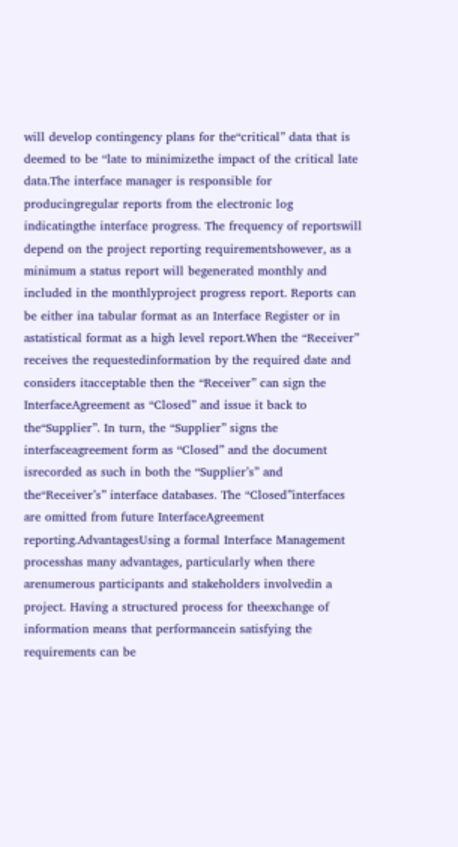will develop contingency plans for the“critical” data that is deemed to be “late to minimizethe impact of the critical late data.The interface manager is responsible for producingregular reports from the electronic log indicatingthe interface progress. The frequency of reportswill depend on the project reporting requirementshowever, as a minimum a status report will begenerated monthly and included in the monthlyproject progress report. Reports can be either ina tabular format as an Interface Register or in astatistical format as a high level report.When the “Receiver” receives the requestedinformation by the required date and considers itacceptable then the “Receiver” can sign the InterfaceAgreement as “Closed” and issue it back to the“Supplier”. In turn, the “Supplier” signs the interfaceagreement form as “Closed” and the document isrecorded as such in both the “Supplier’s” and the“Receiver’s” interface databases. The “Closed”interfaces are omitted from future InterfaceAgreement reporting.AdvantagesUsing a formal Interface Management processhas many advantages, particularly when there arenumerous participants and stakeholders involvedin a project. Having a structured process for theexchange of information means that performancein satisfying the requirements can be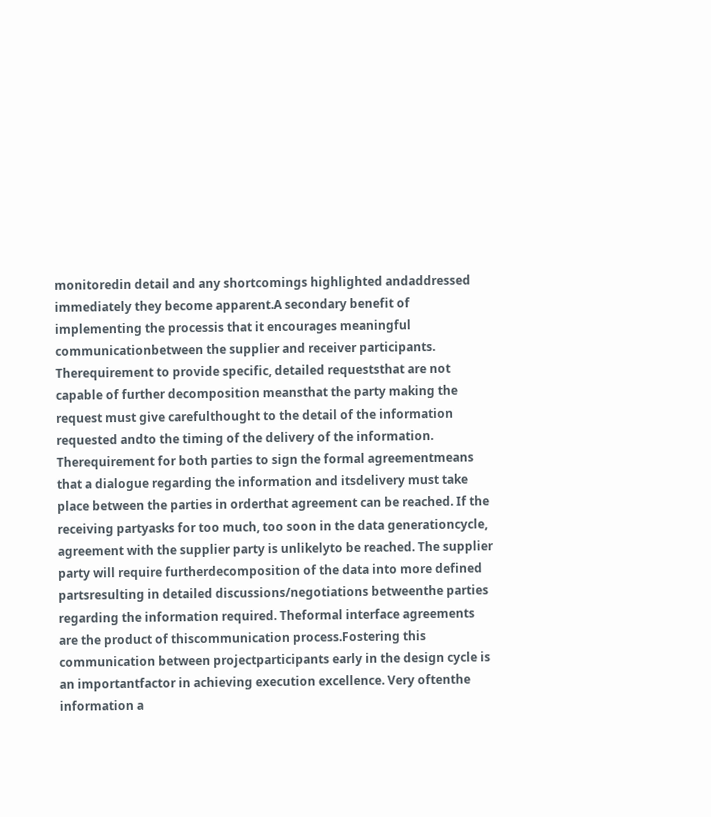monitoredin detail and any shortcomings highlighted andaddressed immediately they become apparent.A secondary benefit of implementing the processis that it encourages meaningful communicationbetween the supplier and receiver participants. Therequirement to provide specific, detailed requeststhat are not capable of further decomposition meansthat the party making the request must give carefulthought to the detail of the information requested andto the timing of the delivery of the information. Therequirement for both parties to sign the formal agreementmeans that a dialogue regarding the information and itsdelivery must take place between the parties in orderthat agreement can be reached. If the receiving partyasks for too much, too soon in the data generationcycle, agreement with the supplier party is unlikelyto be reached. The supplier party will require furtherdecomposition of the data into more defined partsresulting in detailed discussions/negotiations betweenthe parties regarding the information required. Theformal interface agreements are the product of thiscommunication process.Fostering this communication between projectparticipants early in the design cycle is an importantfactor in achieving execution excellence. Very oftenthe information a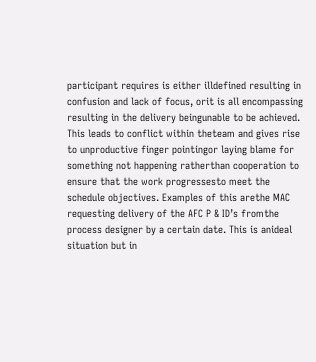participant requires is either illdefined resulting in confusion and lack of focus, orit is all encompassing resulting in the delivery beingunable to be achieved. This leads to conflict within theteam and gives rise to unproductive finger pointingor laying blame for something not happening ratherthan cooperation to ensure that the work progressesto meet the schedule objectives. Examples of this arethe MAC requesting delivery of the AFC P & ID’s fromthe process designer by a certain date. This is anideal situation but in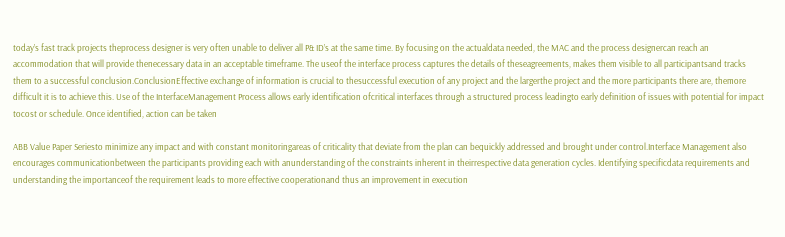today’s fast track projects theprocess designer is very often unable to deliver all P& ID’s at the same time. By focusing on the actualdata needed, the MAC and the process designercan reach an accommodation that will provide thenecessary data in an acceptable timeframe. The useof the interface process captures the details of theseagreements, makes them visible to all participantsand tracks them to a successful conclusion.ConclusionEffective exchange of information is crucial to thesuccessful execution of any project and the largerthe project and the more participants there are, themore difficult it is to achieve this. Use of the InterfaceManagement Process allows early identification ofcritical interfaces through a structured process leadingto early definition of issues with potential for impact tocost or schedule. Once identified, action can be taken

ABB Value Paper Seriesto minimize any impact and with constant monitoringareas of criticality that deviate from the plan can bequickly addressed and brought under control.Interface Management also encourages communicationbetween the participants providing each with anunderstanding of the constraints inherent in theirrespective data generation cycles. Identifying specificdata requirements and understanding the importanceof the requirement leads to more effective cooperationand thus an improvement in execution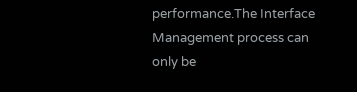performance.The Interface Management process can only be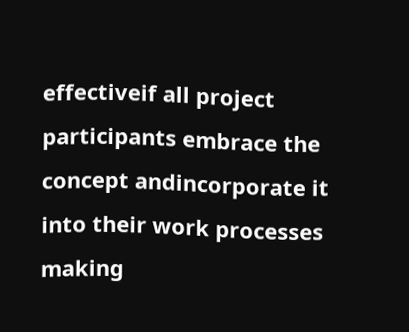effectiveif all project participants embrace the concept andincorporate it into their work processes making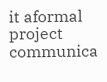it aformal project communica